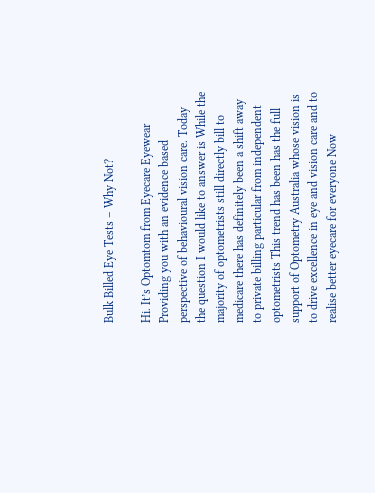Bulk Billed Eye Tests – Why Not?

Hi. It’s Optomtom from Eyecare Eyewear Providing you with an evidence based perspective of behavioural vision care. Today the question I would like to answer is While the majority of optometrists still directly bill to medicare there has definitely been a shift away to private billing particular from independent optometrists This trend has been has the full support of Optometry Australia whose vision is to drive excellence in eye and vision care and to realise better eyecare for everyone Now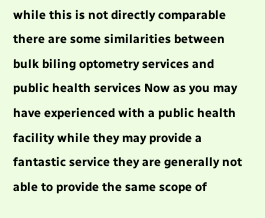while this is not directly comparable there are some similarities between bulk biling optometry services and public health services Now as you may have experienced with a public health facility while they may provide a fantastic service they are generally not able to provide the same scope of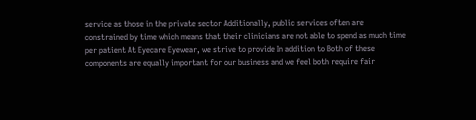service as those in the private sector Additionally, public services often are constrained by time which means that their clinicians are not able to spend as much time per patient At Eyecare Eyewear, we strive to provide In addition to Both of these components are equally important for our business and we feel both require fair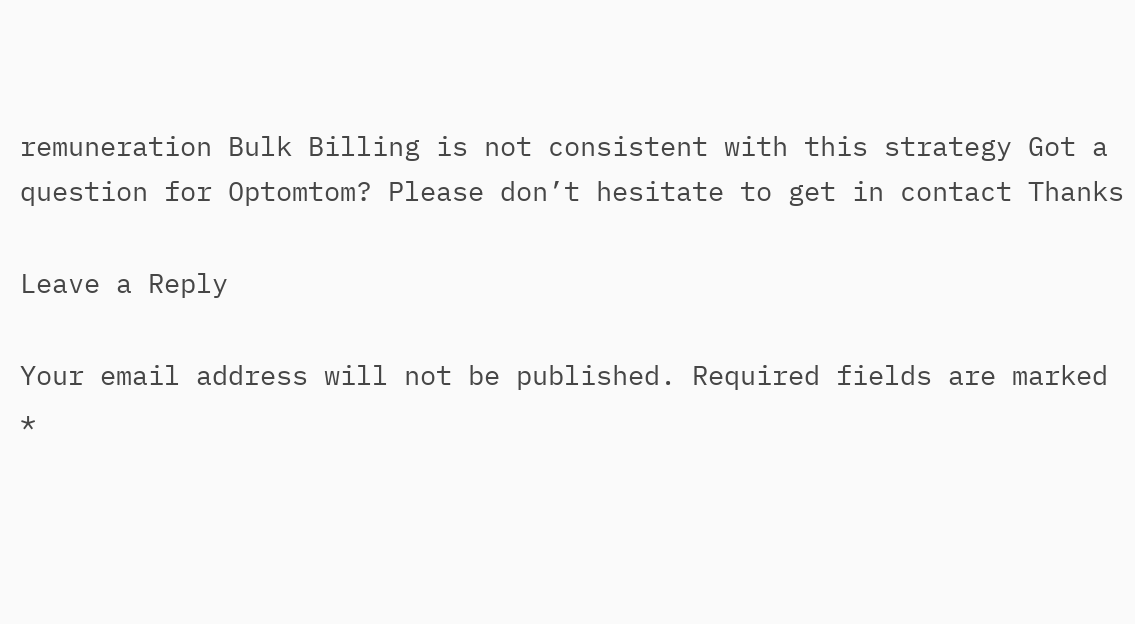remuneration Bulk Billing is not consistent with this strategy Got a question for Optomtom? Please don’t hesitate to get in contact Thanks

Leave a Reply

Your email address will not be published. Required fields are marked *